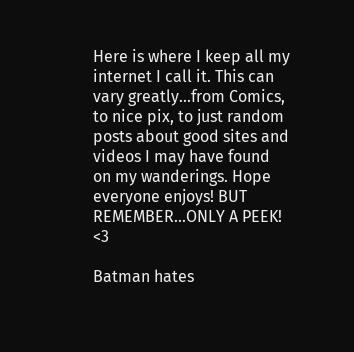Here is where I keep all my internet I call it. This can vary greatly...from Comics, to nice pix, to just random posts about good sites and videos I may have found on my wanderings. Hope everyone enjoys! BUT REMEMBER...ONLY A PEEK! <3

Batman hates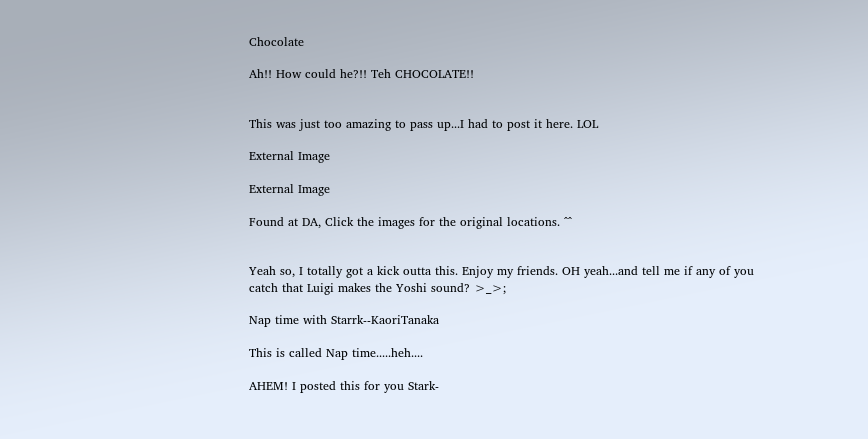Chocolate

Ah!! How could he?!! Teh CHOCOLATE!!


This was just too amazing to pass up...I had to post it here. LOL

External Image

External Image

Found at DA, Click the images for the original locations. ^^


Yeah so, I totally got a kick outta this. Enjoy my friends. OH yeah...and tell me if any of you catch that Luigi makes the Yoshi sound? >_>;

Nap time with Starrk--KaoriTanaka

This is called Nap time.....heh....

AHEM! I posted this for you Stark-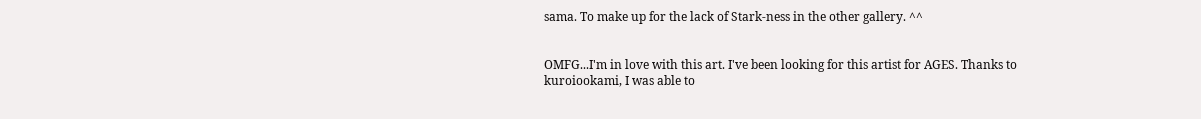sama. To make up for the lack of Stark-ness in the other gallery. ^^


OMFG...I'm in love with this art. I've been looking for this artist for AGES. Thanks to kuroiookami, I was able to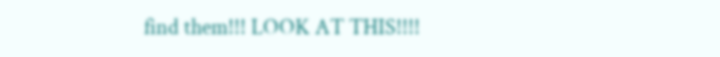find them!!! LOOK AT THIS!!!!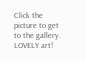Click the picture to get to the gallery. LOVELY art!